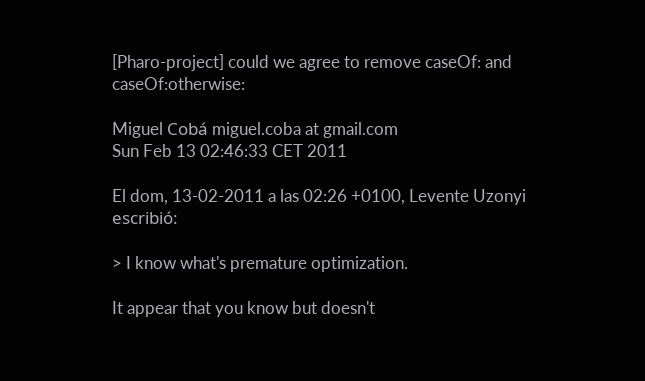[Pharo-project] could we agree to remove caseOf: and caseOf:otherwise:

Miguel Cobá miguel.coba at gmail.com
Sun Feb 13 02:46:33 CET 2011

El dom, 13-02-2011 a las 02:26 +0100, Levente Uzonyi escribió:

> I know what's premature optimization.

It appear that you know but doesn't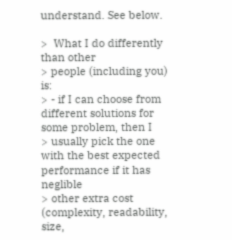understand. See below.

>  What I do differently than other
> people (including you) is:
> - if I can choose from different solutions for some problem, then I
> usually pick the one with the best expected performance if it has neglible
> other extra cost (complexity, readability, size,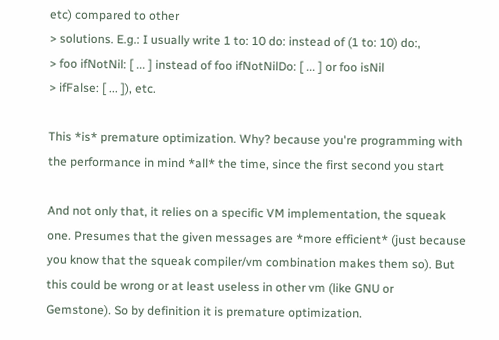etc) compared to other
> solutions. E.g.: I usually write 1 to: 10 do: instead of (1 to: 10) do:,
> foo ifNotNil: [ ... ] instead of foo ifNotNilDo: [ ... ] or foo isNil
> ifFalse: [ ... ]), etc.

This *is* premature optimization. Why? because you're programming with
the performance in mind *all* the time, since the first second you start

And not only that, it relies on a specific VM implementation, the squeak
one. Presumes that the given messages are *more efficient* (just because
you know that the squeak compiler/vm combination makes them so). But
this could be wrong or at least useless in other vm (like GNU or
Gemstone). So by definition it is premature optimization.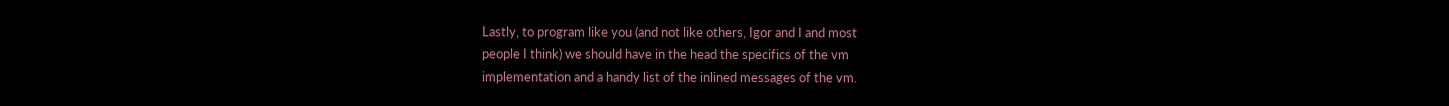Lastly, to program like you (and not like others, Igor and I and most
people I think) we should have in the head the specifics of the vm
implementation and a handy list of the inlined messages of the vm.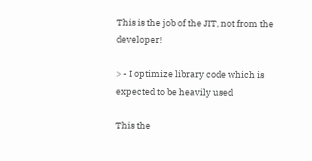This is the job of the JIT, not from the developer!

> - I optimize library code which is expected to be heavily used

This the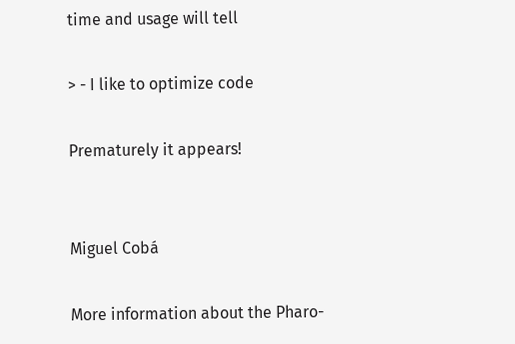time and usage will tell

> - I like to optimize code

Prematurely it appears!


Miguel Cobá

More information about the Pharo-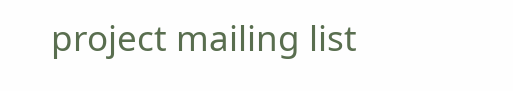project mailing list